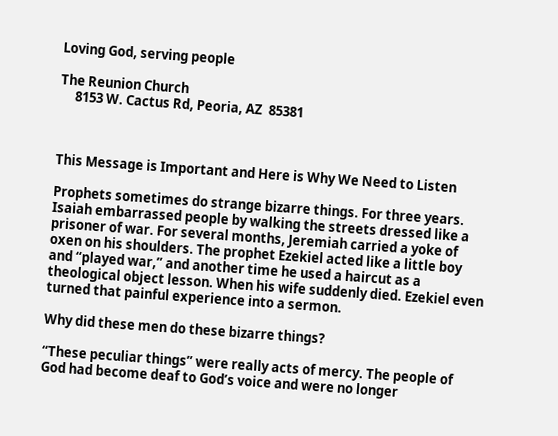Loving God, serving people

The Reunion Church
     8153 W. Cactus Rd, Peoria, AZ  85381



This Message is Important and Here is Why We Need to Listen

Prophets sometimes do strange bizarre things. For three years. Isaiah embarrassed people by walking the streets dressed like a prisoner of war. For several months, Jeremiah carried a yoke of oxen on his shoulders. The prophet Ezekiel acted like a little boy and “played war,” and another time he used a haircut as a theological object lesson. When his wife suddenly died. Ezekiel even turned that painful experience into a sermon.

Why did these men do these bizarre things?

“These peculiar things” were really acts of mercy. The people of God had become deaf to God’s voice and were no longer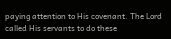paying attention to His covenant. The Lord called His servants to do these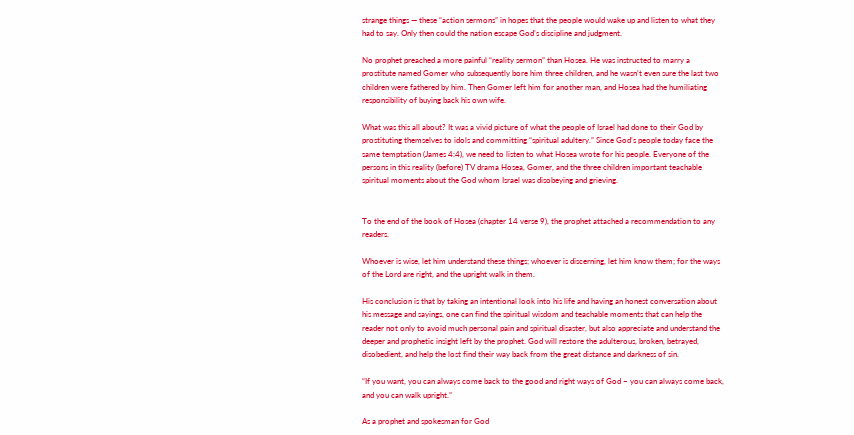strange things — these “action sermons” in hopes that the people would wake up and listen to what they had to say. Only then could the nation escape God’s discipline and judgment.

No prophet preached a more painful “reality sermon” than Hosea. He was instructed to marry a prostitute named Gomer who subsequently bore him three children, and he wasn’t even sure the last two children were fathered by him. Then Gomer left him for another man, and Hosea had the humiliating responsibility of buying back his own wife.

What was this all about? It was a vivid picture of what the people of Israel had done to their God by prostituting themselves to idols and committing “spiritual adultery.” Since God’s people today face the same temptation (James 4:4), we need to listen to what Hosea wrote for his people. Everyone of the persons in this reality (before) TV drama Hosea, Gomer, and the three children important teachable spiritual moments about the God whom Israel was disobeying and grieving.


To the end of the book of Hosea (chapter 14 verse 9), the prophet attached a recommendation to any readers.

Whoever is wise, let him understand these things; whoever is discerning, let him know them; for the ways of the Lord are right, and the upright walk in them.

His conclusion is that by taking an intentional look into his life and having an honest conversation about his message and sayings, one can find the spiritual wisdom and teachable moments that can help the reader not only to avoid much personal pain and spiritual disaster, but also appreciate and understand the deeper and prophetic insight left by the prophet. God will restore the adulterous, broken, betrayed, disobedient, and help the lost find their way back from the great distance and darkness of sin.

“If you want, you can always come back to the good and right ways of God – you can always come back, and you can walk upright.”

As a prophet and spokesman for God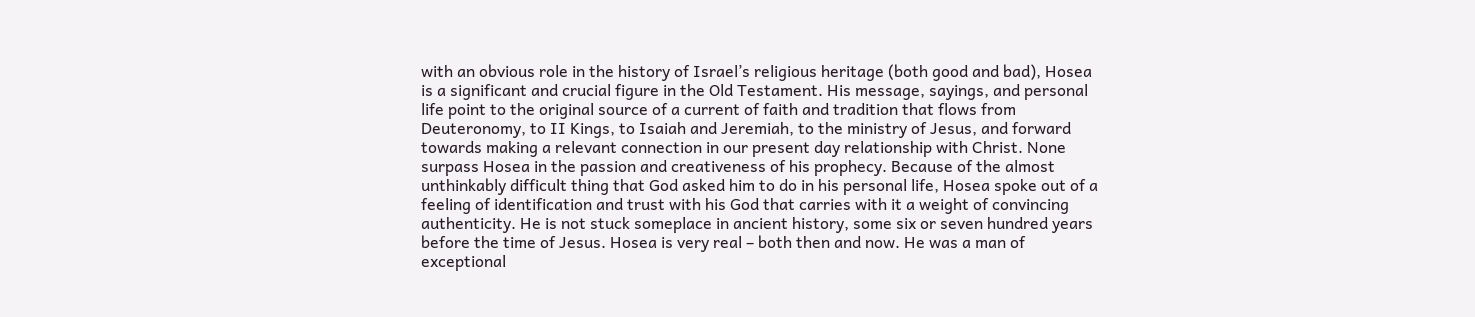with an obvious role in the history of Israel’s religious heritage (both good and bad), Hosea is a significant and crucial figure in the Old Testament. His message, sayings, and personal life point to the original source of a current of faith and tradition that flows from Deuteronomy, to II Kings, to Isaiah and Jeremiah, to the ministry of Jesus, and forward towards making a relevant connection in our present day relationship with Christ. None surpass Hosea in the passion and creativeness of his prophecy. Because of the almost unthinkably difficult thing that God asked him to do in his personal life, Hosea spoke out of a feeling of identification and trust with his God that carries with it a weight of convincing authenticity. He is not stuck someplace in ancient history, some six or seven hundred years before the time of Jesus. Hosea is very real – both then and now. He was a man of exceptional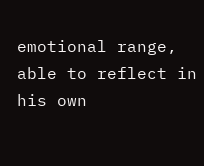emotional range, able to reflect in his own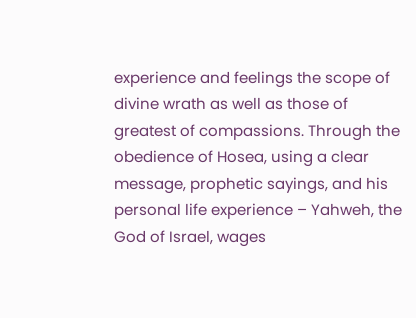experience and feelings the scope of divine wrath as well as those of greatest of compassions. Through the obedience of Hosea, using a clear message, prophetic sayings, and his personal life experience – Yahweh, the God of Israel, wages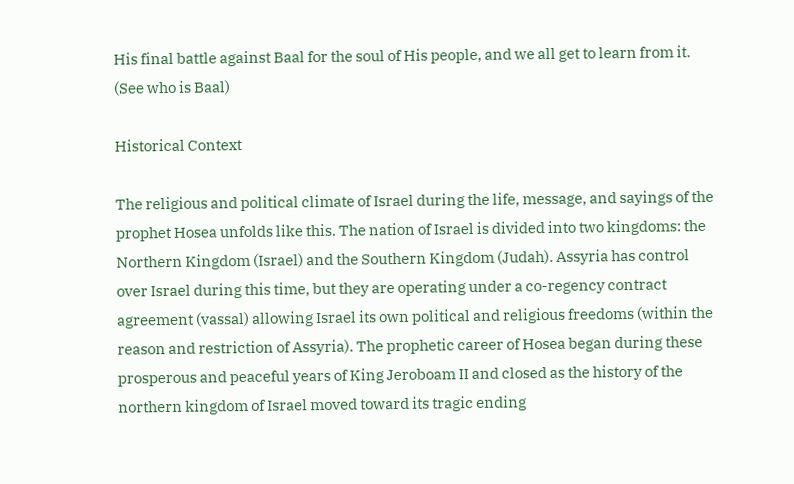His final battle against Baal for the soul of His people, and we all get to learn from it. (See who is Baal)

Historical Context

The religious and political climate of Israel during the life, message, and sayings of the prophet Hosea unfolds like this. The nation of Israel is divided into two kingdoms: the Northern Kingdom (Israel) and the Southern Kingdom (Judah). Assyria has control over Israel during this time, but they are operating under a co-regency contract agreement (vassal) allowing Israel its own political and religious freedoms (within the reason and restriction of Assyria). The prophetic career of Hosea began during these prosperous and peaceful years of King Jeroboam II and closed as the history of the northern kingdom of Israel moved toward its tragic ending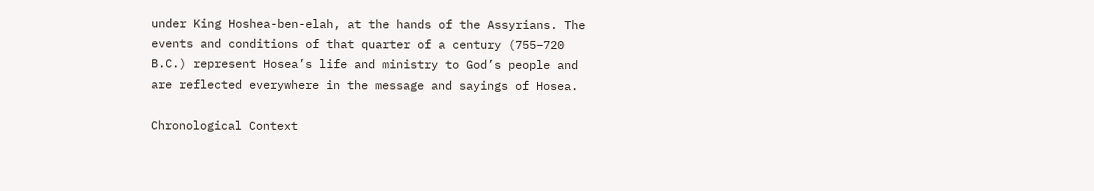under King Hoshea-ben-elah, at the hands of the Assyrians. The events and conditions of that quarter of a century (755–720 B.C.) represent Hosea’s life and ministry to God’s people and are reflected everywhere in the message and sayings of Hosea.

Chronological Context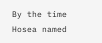By the time Hosea named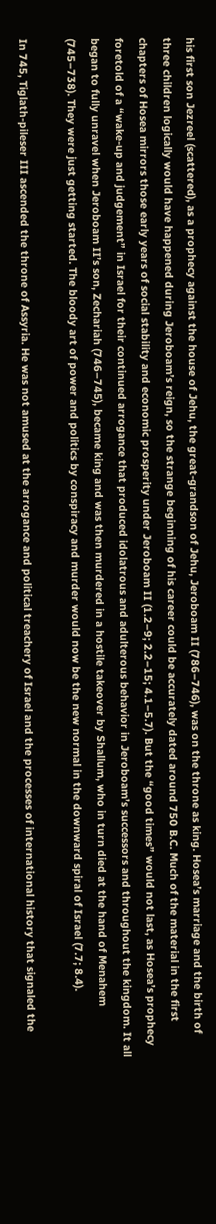his first son Jezreel (scattered), as a prophecy against the house of Jehu, the great-grandson of Jehu, Jeroboam II (786–746), was on the throne as king. Hosea’s marriage and the birth of three children logically would have happened during Jeroboam’s reign, so the strange beginning of his career could be accurately dated around 750 B.C. Much of the material in the first chapters of Hosea mirrors those early years of social stability and economic prosperity under Jeroboam II (1.2–9; 2.2–15; 4.1–5.7). But the “good times” would not last, as Hosea’s prophecy foretold of a “wake-up and judgement” in Israel for their continued arrogance that produced idolatrous and adulterous behavior in Jeroboam’s successors and throughout the kingdom. It all began to fully unravel when Jeroboam II’s son, Zechariah (746–745), became king and was then murdered in a hostile takeover by Shallum, who in turn died at the hand of Menahem (745–738). They were just getting started. The bloody art of power and politics by conspiracy and murder would now be the new normal in the downward spiral of Israel (7.7; 8.4).

In 745, Tiglath-pileser III ascended the throne of Assyria. He was not amused at the arrogance and political treachery of Israel and the processes of international history that signaled the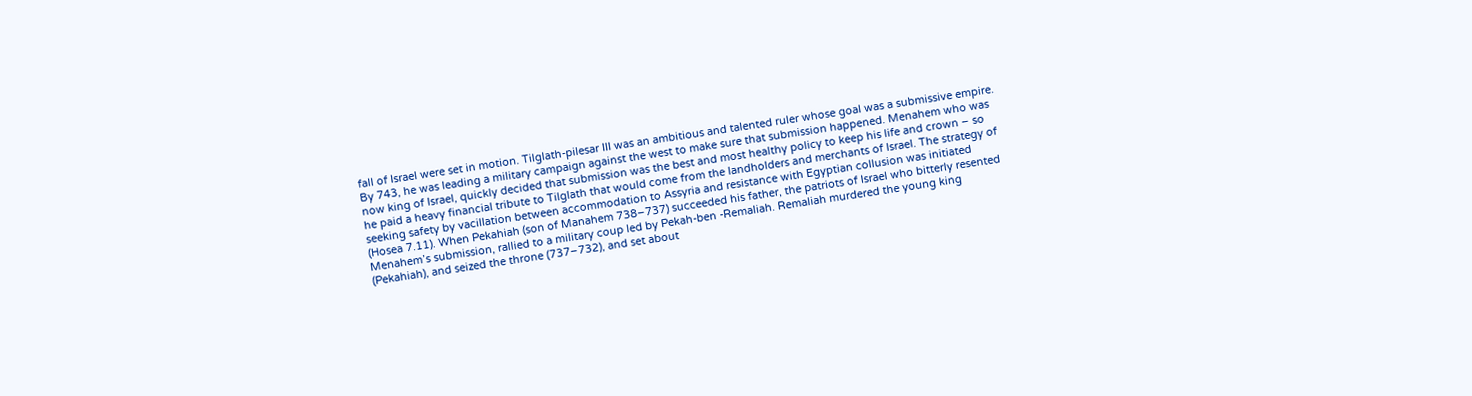fall of Israel were set in motion. Tilglath-pilesar III was an ambitious and talented ruler whose goal was a submissive empire. By 743, he was leading a military campaign against the west to make sure that submission happened. Menahem who was now king of Israel, quickly decided that submission was the best and most healthy policy to keep his life and crown – so he paid a heavy financial tribute to Tilglath that would come from the landholders and merchants of Israel. The strategy of seeking safety by vacillation between accommodation to Assyria and resistance with Egyptian collusion was initiated (Hosea 7.11). When Pekahiah (son of Manahem 738–737) succeeded his father, the patriots of Israel who bitterly resented Menahem’s submission, rallied to a military coup led by Pekah-ben -Remaliah. Remaliah murdered the young king (Pekahiah), and seized the throne (737–732), and set about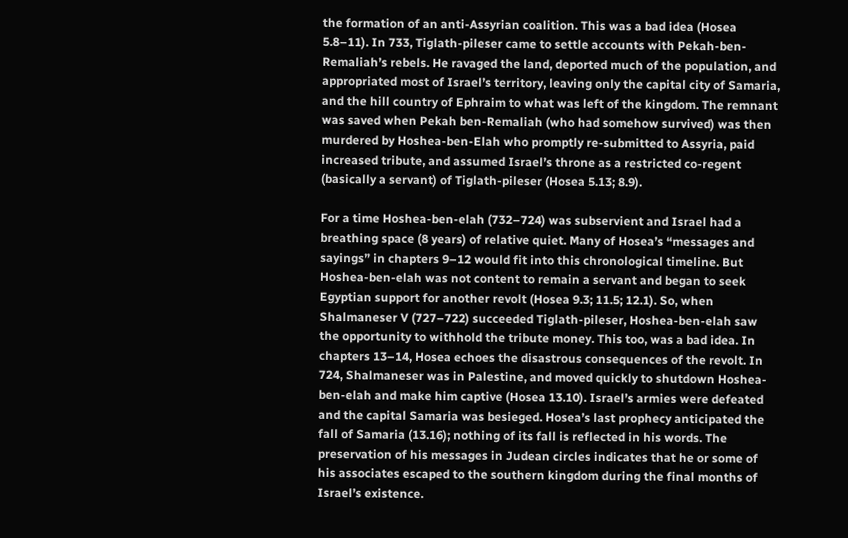the formation of an anti-Assyrian coalition. This was a bad idea (Hosea 5.8–11). In 733, Tiglath-pileser came to settle accounts with Pekah-ben-Remaliah’s rebels. He ravaged the land, deported much of the population, and appropriated most of Israel’s territory, leaving only the capital city of Samaria, and the hill country of Ephraim to what was left of the kingdom. The remnant was saved when Pekah ben-Remaliah (who had somehow survived) was then murdered by Hoshea-ben-Elah who promptly re-submitted to Assyria, paid increased tribute, and assumed Israel’s throne as a restricted co-regent (basically a servant) of Tiglath-pileser (Hosea 5.13; 8.9).

For a time Hoshea-ben-elah (732–724) was subservient and Israel had a breathing space (8 years) of relative quiet. Many of Hosea’s “messages and sayings” in chapters 9–12 would fit into this chronological timeline. But Hoshea-ben-elah was not content to remain a servant and began to seek Egyptian support for another revolt (Hosea 9.3; 11.5; 12.1). So, when Shalmaneser V (727–722) succeeded Tiglath-pileser, Hoshea-ben-elah saw the opportunity to withhold the tribute money. This too, was a bad idea. In chapters 13–14, Hosea echoes the disastrous consequences of the revolt. In 724, Shalmaneser was in Palestine, and moved quickly to shutdown Hoshea-ben-elah and make him captive (Hosea 13.10). Israel’s armies were defeated and the capital Samaria was besieged. Hosea’s last prophecy anticipated the fall of Samaria (13.16); nothing of its fall is reflected in his words. The preservation of his messages in Judean circles indicates that he or some of his associates escaped to the southern kingdom during the final months of Israel’s existence.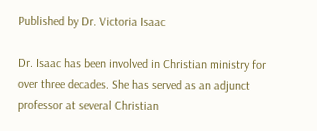Published by Dr. Victoria Isaac

Dr. Isaac has been involved in Christian ministry for over three decades. She has served as an adjunct professor at several Christian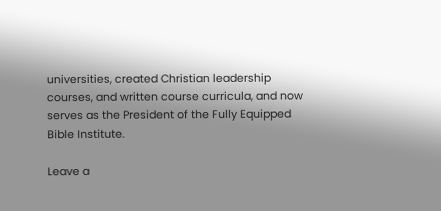universities, created Christian leadership courses, and written course curricula, and now serves as the President of the Fully Equipped Bible Institute.

Leave a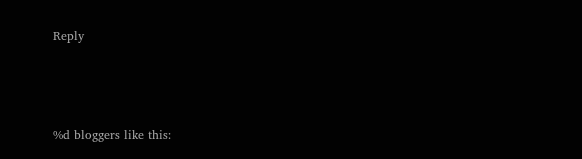Reply



%d bloggers like this: